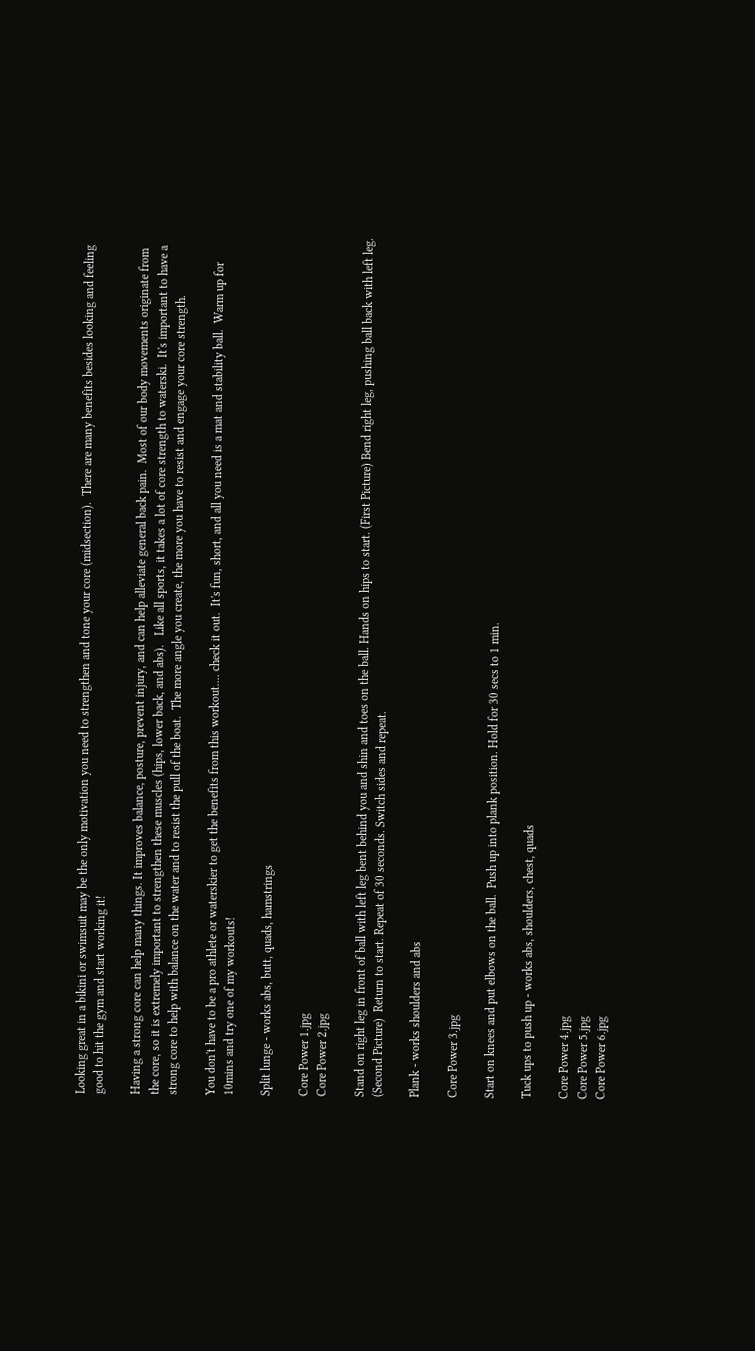Looking great in a bikini or swimsuit may be the only motivation you need to strengthen and tone your core (midsection).  There are many benefits besides looking and feeling good to hit the gym and start working it!

Having a strong core can help many things. It improves balance, posture, prevent injury, and can help alleviate general back pain.  Most of our body movements originate from the core, so it is extremely important to strengthen these muscles (hips, lower back, and abs).   Like all sports, it takes a lot of core strength to waterski.  It's important to have a strong core to help with balance on the water and to resist the pull of the boat.  The more angle you create, the more you have to resist and engage your core strength.

You don't have to be a pro athlete or waterskier to get the benefits from this workout.... check it out.  It's fun, short, and all you need is a mat and stability ball.  Warm up for 10mins and try one of my workouts!

Split lunge - works abs, butt, quads, hamstrings

Core Power 1.jpg
Core Power 2.jpg

Stand on right leg in front of ball with left leg bent behind you and shin and toes on the ball. Hands on hips to start. (First Picture) Bend right leg, pushing ball back with left leg. (Second Picture)  Return to start. Repeat of 30 seconds. Switch sides and repeat.

Plank - works shoulders and abs

Core Power 3.jpg

Start on knees and put elbows on the ball.  Push up into plank position. Hold for 30 secs to 1 min.

Tuck ups to push up - works abs, shoulders, chest, quads

Core Power 4.jpg
Core Power 5.jpg
Core Power 6.jpg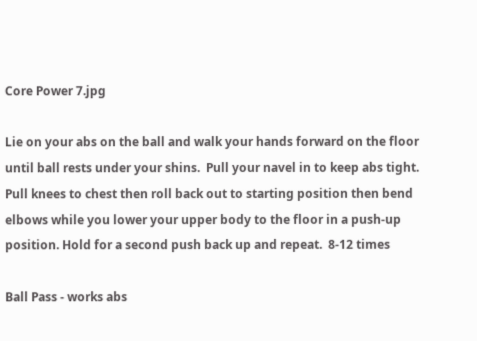Core Power 7.jpg

Lie on your abs on the ball and walk your hands forward on the floor until ball rests under your shins.  Pull your navel in to keep abs tight.  Pull knees to chest then roll back out to starting position then bend elbows while you lower your upper body to the floor in a push-up position. Hold for a second push back up and repeat.  8-12 times

Ball Pass - works abs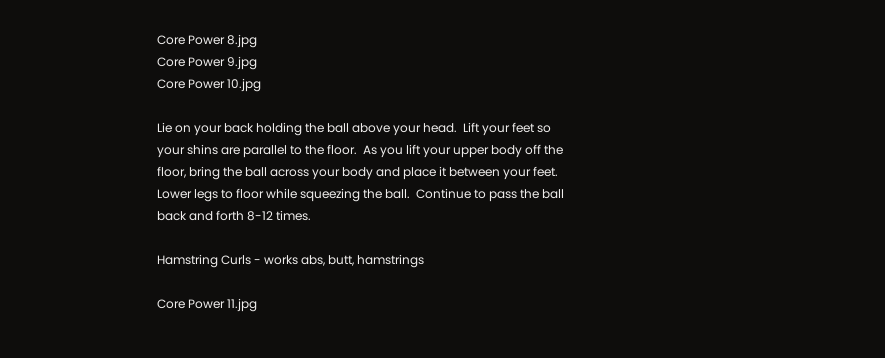Core Power 8.jpg
Core Power 9.jpg
Core Power 10.jpg

Lie on your back holding the ball above your head.  Lift your feet so your shins are parallel to the floor.  As you lift your upper body off the floor, bring the ball across your body and place it between your feet.  Lower legs to floor while squeezing the ball.  Continue to pass the ball back and forth 8-12 times.

Hamstring Curls - works abs, butt, hamstrings

Core Power 11.jpg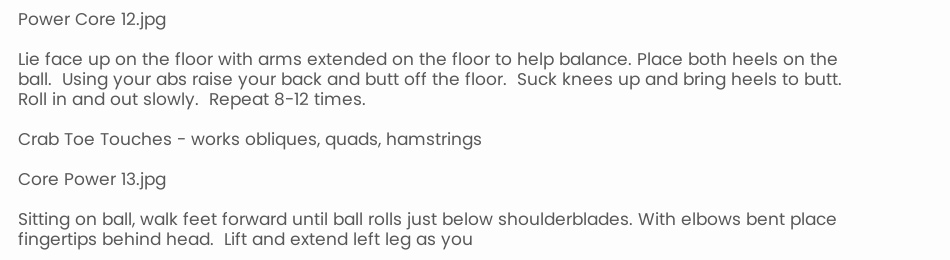Power Core 12.jpg

Lie face up on the floor with arms extended on the floor to help balance. Place both heels on the ball.  Using your abs raise your back and butt off the floor.  Suck knees up and bring heels to butt. Roll in and out slowly.  Repeat 8-12 times.

Crab Toe Touches - works obliques, quads, hamstrings

Core Power 13.jpg

Sitting on ball, walk feet forward until ball rolls just below shoulderblades. With elbows bent place fingertips behind head.  Lift and extend left leg as you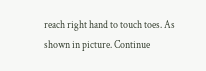reach right hand to touch toes. As shown in picture. Continue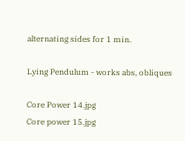alternating sides for 1 min.

Lying Pendulum - works abs, obliques

Core Power 14.jpg
Core power 15.jpg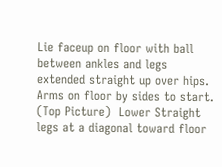Lie faceup on floor with ball between ankles and legs extended straight up over hips.  Arms on floor by sides to start.  (Top Picture)  Lower Straight legs at a diagonal toward floor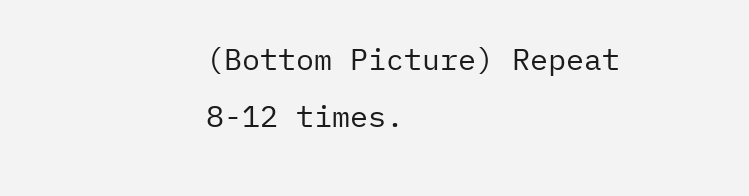(Bottom Picture) Repeat 8-12 times.